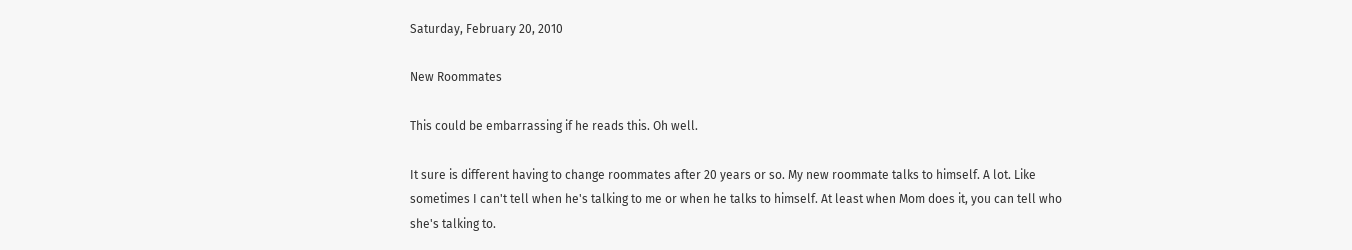Saturday, February 20, 2010

New Roommates

This could be embarrassing if he reads this. Oh well.

It sure is different having to change roommates after 20 years or so. My new roommate talks to himself. A lot. Like sometimes I can't tell when he's talking to me or when he talks to himself. At least when Mom does it, you can tell who she's talking to.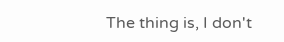The thing is, I don't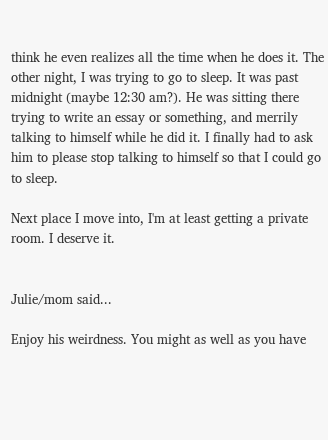think he even realizes all the time when he does it. The other night, I was trying to go to sleep. It was past midnight (maybe 12:30 am?). He was sitting there trying to write an essay or something, and merrily talking to himself while he did it. I finally had to ask him to please stop talking to himself so that I could go to sleep.

Next place I move into, I'm at least getting a private room. I deserve it.


Julie/mom said...

Enjoy his weirdness. You might as well as you have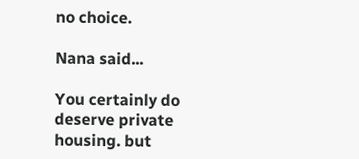no choice.

Nana said...

You certainly do deserve private housing. but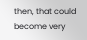then, that could become very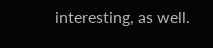interesting, as well.